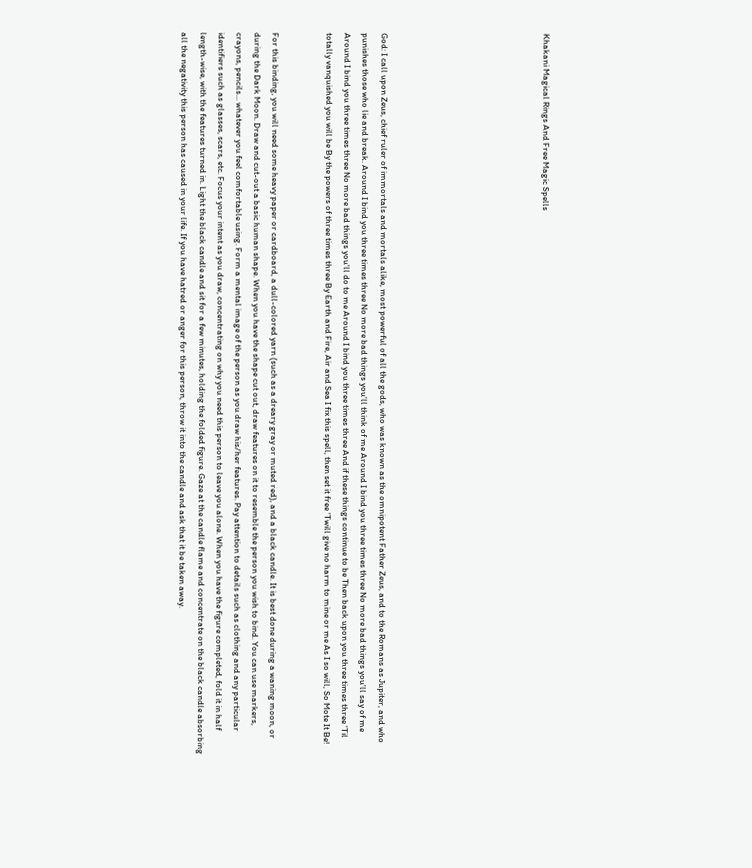Khakani Magical Rings And Free Magic Spells








God: I call upon Zeus, chief ruler of immortals and mortals alike, most powerful of all the gods, who was known as the omnipotent Father Zeus, and to the Romans as Jupiter, and who punishes those who lie and break. Around I bind you three times three No more bad things you'll think of me Around I bind you three times three No more bad things you'll say of me Around I bind you three times three No more bad things you'll do to me Around I bind you three times three And if these things continue to be Then back upon you three times three 'Til totally vanquished you will be By the powers of three times three By Earth and Fire, Air and Sea I fix this spell, then set it free 'Twill give no harm to mine or me As I so will, So Mote It Be!


For this binding, you will need some heavy paper or cardboard, a dull-colored yarn (such as a dreary gray or muted red), and a black candle. It is best done during a waning moon, or during the Dark Moon. Draw and cut-out a basic human shape. When you have the shape cut out, draw features on it to resemble the person you wish to bind. You can use markers, crayons, pencils... whatever you feel comfortable using. Form a mental image of the person as you draw his/her features. Pay attention to details such as clothing and any particular identifiers such as glasses, scars, etc. Focus your intent as you draw, concentrating on why you need this person to leave you alone. When you have the figure completed, fold it in half length-wise, with the features turned in. Light the black candle and sit for a few minutes, holding the folded figure. Gaze at the candle flame and concentrate on the black candle absorbing all the negativity this person has caused in your life. If you have hatred or anger for this person, throw it into the candle and ask that it be taken away.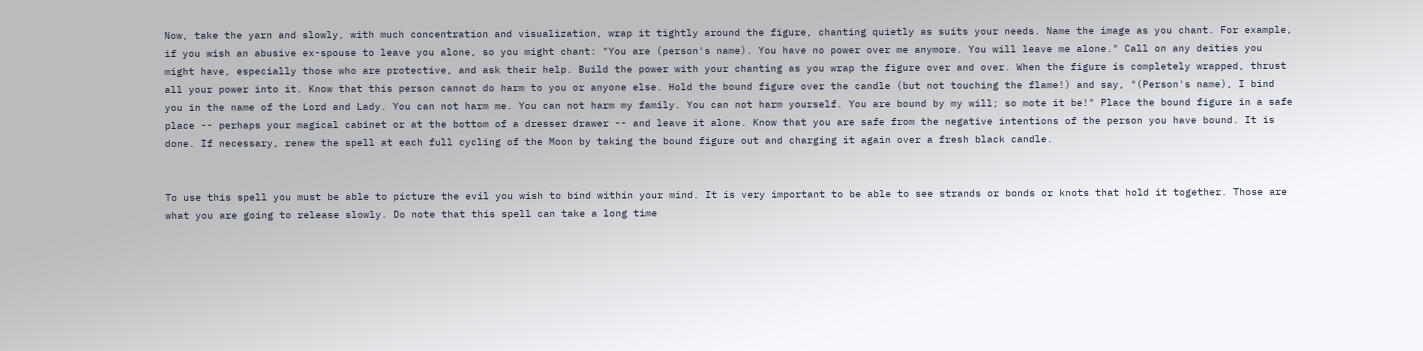Now, take the yarn and slowly, with much concentration and visualization, wrap it tightly around the figure, chanting quietly as suits your needs. Name the image as you chant. For example, if you wish an abusive ex-spouse to leave you alone, so you might chant: "You are (person's name). You have no power over me anymore. You will leave me alone." Call on any deities you might have, especially those who are protective, and ask their help. Build the power with your chanting as you wrap the figure over and over. When the figure is completely wrapped, thrust all your power into it. Know that this person cannot do harm to you or anyone else. Hold the bound figure over the candle (but not touching the flame!) and say, "(Person's name), I bind you in the name of the Lord and Lady. You can not harm me. You can not harm my family. You can not harm yourself. You are bound by my will; so mote it be!" Place the bound figure in a safe place -- perhaps your magical cabinet or at the bottom of a dresser drawer -- and leave it alone. Know that you are safe from the negative intentions of the person you have bound. It is done. If necessary, renew the spell at each full cycling of the Moon by taking the bound figure out and charging it again over a fresh black candle.


To use this spell you must be able to picture the evil you wish to bind within your mind. It is very important to be able to see strands or bonds or knots that hold it together. Those are what you are going to release slowly. Do note that this spell can take a long time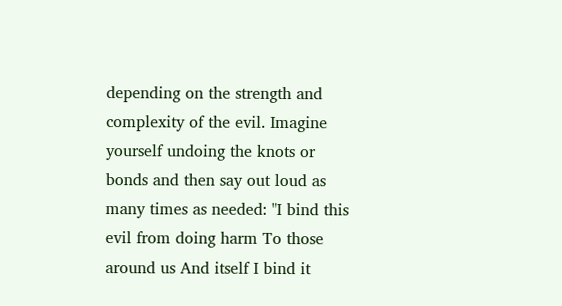depending on the strength and complexity of the evil. Imagine yourself undoing the knots or bonds and then say out loud as many times as needed: "I bind this evil from doing harm To those around us And itself I bind it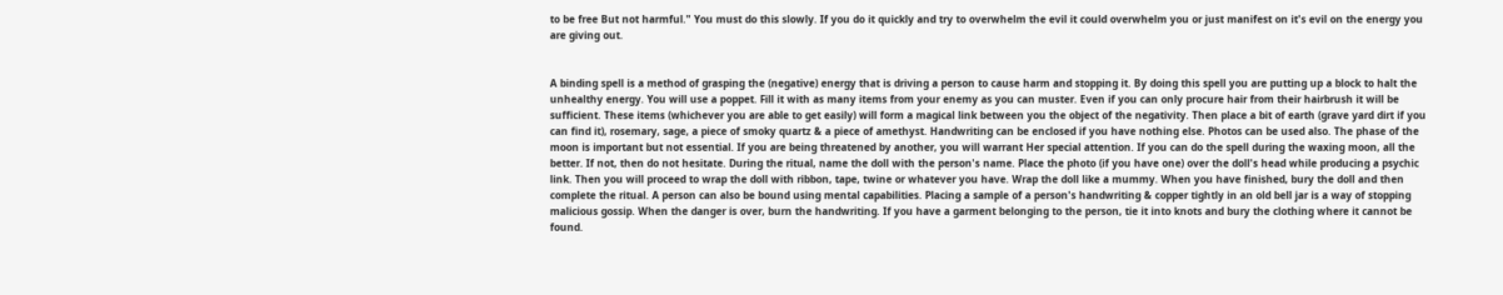to be free But not harmful." You must do this slowly. If you do it quickly and try to overwhelm the evil it could overwhelm you or just manifest on it's evil on the energy you are giving out.


A binding spell is a method of grasping the (negative) energy that is driving a person to cause harm and stopping it. By doing this spell you are putting up a block to halt the unhealthy energy. You will use a poppet. Fill it with as many items from your enemy as you can muster. Even if you can only procure hair from their hairbrush it will be sufficient. These items (whichever you are able to get easily) will form a magical link between you the object of the negativity. Then place a bit of earth (grave yard dirt if you can find it), rosemary, sage, a piece of smoky quartz & a piece of amethyst. Handwriting can be enclosed if you have nothing else. Photos can be used also. The phase of the moon is important but not essential. If you are being threatened by another, you will warrant Her special attention. If you can do the spell during the waxing moon, all the better. If not, then do not hesitate. During the ritual, name the doll with the person's name. Place the photo (if you have one) over the doll's head while producing a psychic link. Then you will proceed to wrap the doll with ribbon, tape, twine or whatever you have. Wrap the doll like a mummy. When you have finished, bury the doll and then complete the ritual. A person can also be bound using mental capabilities. Placing a sample of a person's handwriting & copper tightly in an old bell jar is a way of stopping malicious gossip. When the danger is over, burn the handwriting. If you have a garment belonging to the person, tie it into knots and bury the clothing where it cannot be found.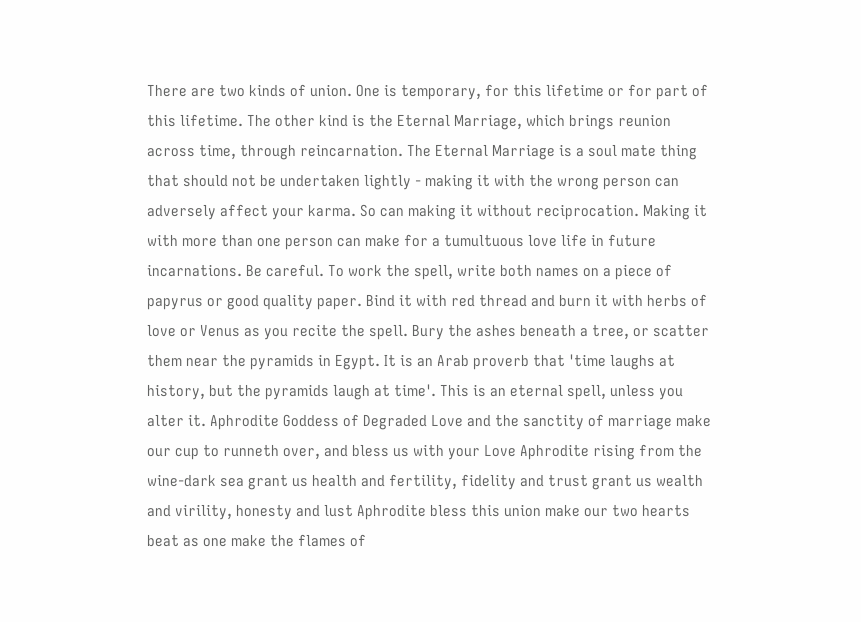There are two kinds of union. One is temporary, for this lifetime or for part of this lifetime. The other kind is the Eternal Marriage, which brings reunion across time, through reincarnation. The Eternal Marriage is a soul mate thing that should not be undertaken lightly - making it with the wrong person can adversely affect your karma. So can making it without reciprocation. Making it with more than one person can make for a tumultuous love life in future incarnations. Be careful. To work the spell, write both names on a piece of papyrus or good quality paper. Bind it with red thread and burn it with herbs of love or Venus as you recite the spell. Bury the ashes beneath a tree, or scatter them near the pyramids in Egypt. It is an Arab proverb that 'time laughs at history, but the pyramids laugh at time'. This is an eternal spell, unless you alter it. Aphrodite Goddess of Degraded Love and the sanctity of marriage make our cup to runneth over, and bless us with your Love Aphrodite rising from the wine-dark sea grant us health and fertility, fidelity and trust grant us wealth and virility, honesty and lust Aphrodite bless this union make our two hearts beat as one make the flames of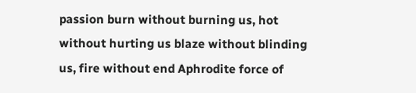passion burn without burning us, hot without hurting us blaze without blinding us, fire without end Aphrodite force of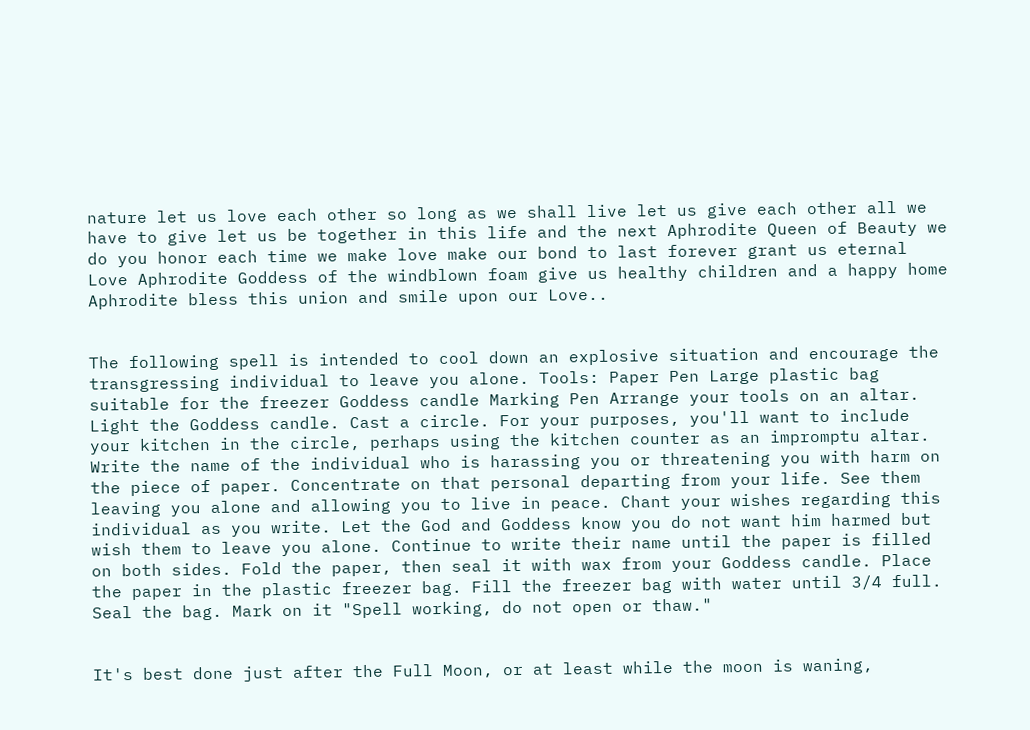nature let us love each other so long as we shall live let us give each other all we have to give let us be together in this life and the next Aphrodite Queen of Beauty we do you honor each time we make love make our bond to last forever grant us eternal Love Aphrodite Goddess of the windblown foam give us healthy children and a happy home Aphrodite bless this union and smile upon our Love..


The following spell is intended to cool down an explosive situation and encourage the transgressing individual to leave you alone. Tools: Paper Pen Large plastic bag suitable for the freezer Goddess candle Marking Pen Arrange your tools on an altar. Light the Goddess candle. Cast a circle. For your purposes, you'll want to include your kitchen in the circle, perhaps using the kitchen counter as an impromptu altar. Write the name of the individual who is harassing you or threatening you with harm on the piece of paper. Concentrate on that personal departing from your life. See them leaving you alone and allowing you to live in peace. Chant your wishes regarding this individual as you write. Let the God and Goddess know you do not want him harmed but wish them to leave you alone. Continue to write their name until the paper is filled on both sides. Fold the paper, then seal it with wax from your Goddess candle. Place the paper in the plastic freezer bag. Fill the freezer bag with water until 3/4 full. Seal the bag. Mark on it "Spell working, do not open or thaw."


It's best done just after the Full Moon, or at least while the moon is waning,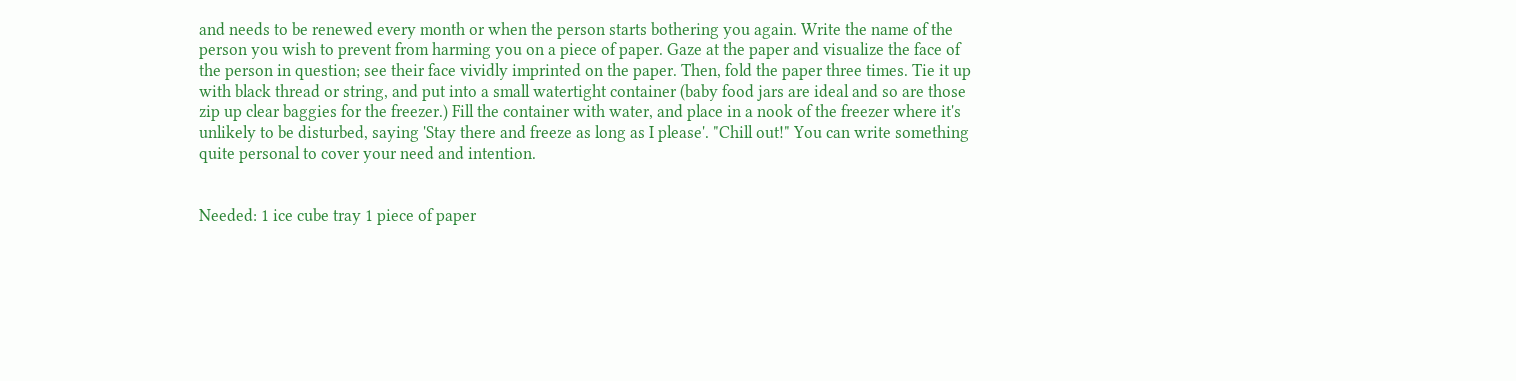and needs to be renewed every month or when the person starts bothering you again. Write the name of the person you wish to prevent from harming you on a piece of paper. Gaze at the paper and visualize the face of the person in question; see their face vividly imprinted on the paper. Then, fold the paper three times. Tie it up with black thread or string, and put into a small watertight container (baby food jars are ideal and so are those zip up clear baggies for the freezer.) Fill the container with water, and place in a nook of the freezer where it's unlikely to be disturbed, saying 'Stay there and freeze as long as I please'. "Chill out!" You can write something quite personal to cover your need and intention.


Needed: 1 ice cube tray 1 piece of paper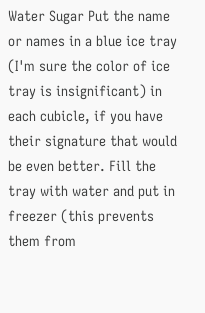Water Sugar Put the name or names in a blue ice tray (I'm sure the color of ice tray is insignificant) in each cubicle, if you have their signature that would be even better. Fill the tray with water and put in freezer (this prevents them from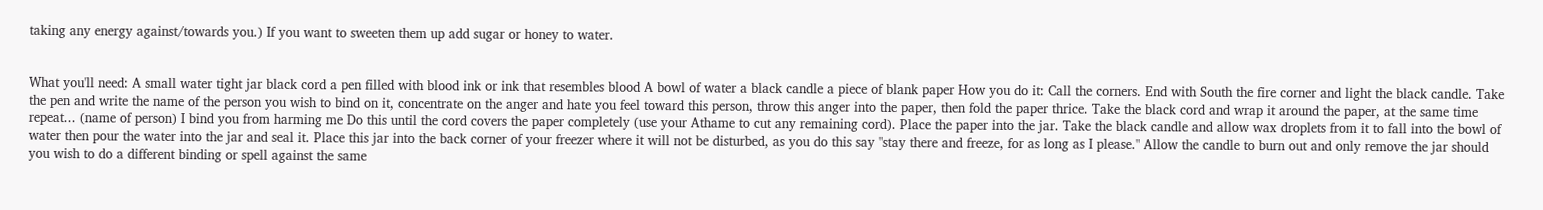taking any energy against/towards you.) If you want to sweeten them up add sugar or honey to water.


What you'll need: A small water tight jar black cord a pen filled with blood ink or ink that resembles blood A bowl of water a black candle a piece of blank paper How you do it: Call the corners. End with South the fire corner and light the black candle. Take the pen and write the name of the person you wish to bind on it, concentrate on the anger and hate you feel toward this person, throw this anger into the paper, then fold the paper thrice. Take the black cord and wrap it around the paper, at the same time repeat... (name of person) I bind you from harming me Do this until the cord covers the paper completely (use your Athame to cut any remaining cord). Place the paper into the jar. Take the black candle and allow wax droplets from it to fall into the bowl of water then pour the water into the jar and seal it. Place this jar into the back corner of your freezer where it will not be disturbed, as you do this say "stay there and freeze, for as long as I please." Allow the candle to burn out and only remove the jar should you wish to do a different binding or spell against the same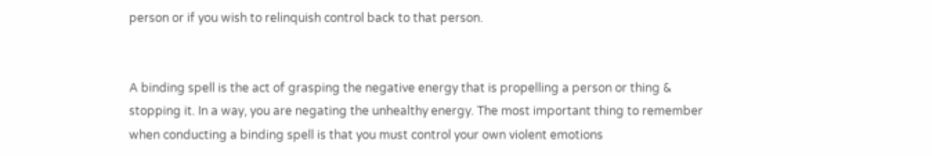person or if you wish to relinquish control back to that person.


A binding spell is the act of grasping the negative energy that is propelling a person or thing & stopping it. In a way, you are negating the unhealthy energy. The most important thing to remember when conducting a binding spell is that you must control your own violent emotions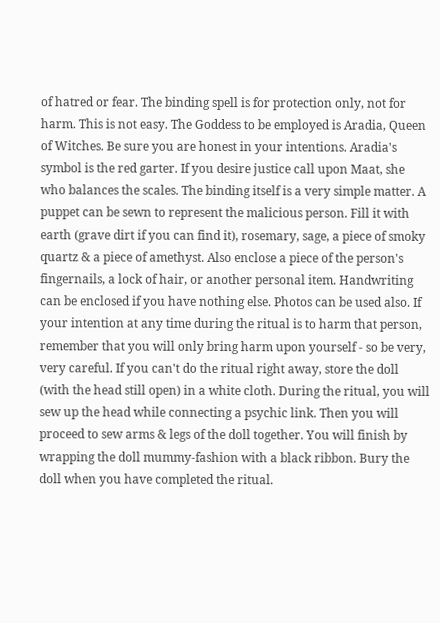of hatred or fear. The binding spell is for protection only, not for harm. This is not easy. The Goddess to be employed is Aradia, Queen of Witches. Be sure you are honest in your intentions. Aradia's symbol is the red garter. If you desire justice call upon Maat, she who balances the scales. The binding itself is a very simple matter. A puppet can be sewn to represent the malicious person. Fill it with earth (grave dirt if you can find it), rosemary, sage, a piece of smoky quartz & a piece of amethyst. Also enclose a piece of the person's fingernails, a lock of hair, or another personal item. Handwriting can be enclosed if you have nothing else. Photos can be used also. If your intention at any time during the ritual is to harm that person, remember that you will only bring harm upon yourself - so be very, very careful. If you can't do the ritual right away, store the doll (with the head still open) in a white cloth. During the ritual, you will sew up the head while connecting a psychic link. Then you will proceed to sew arms & legs of the doll together. You will finish by wrapping the doll mummy-fashion with a black ribbon. Bury the doll when you have completed the ritual.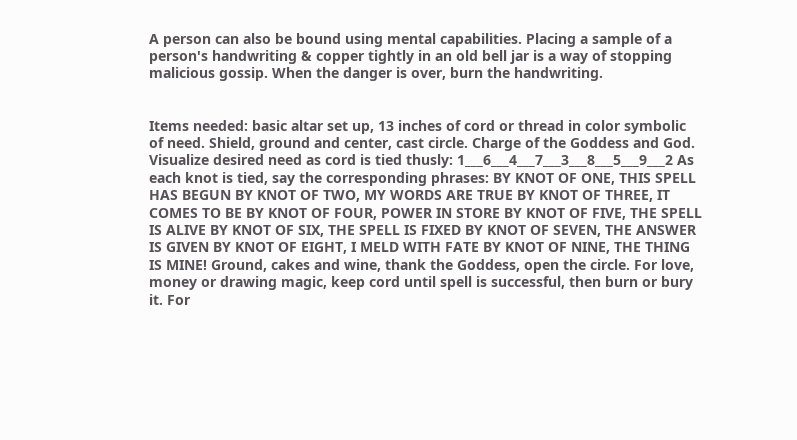A person can also be bound using mental capabilities. Placing a sample of a person's handwriting & copper tightly in an old bell jar is a way of stopping malicious gossip. When the danger is over, burn the handwriting.


Items needed: basic altar set up, 13 inches of cord or thread in color symbolic of need. Shield, ground and center, cast circle. Charge of the Goddess and God. Visualize desired need as cord is tied thusly: 1___6___4___7___3___8___5___9___2 As each knot is tied, say the corresponding phrases: BY KNOT OF ONE, THIS SPELL HAS BEGUN BY KNOT OF TWO, MY WORDS ARE TRUE BY KNOT OF THREE, IT COMES TO BE BY KNOT OF FOUR, POWER IN STORE BY KNOT OF FIVE, THE SPELL IS ALIVE BY KNOT OF SIX, THE SPELL IS FIXED BY KNOT OF SEVEN, THE ANSWER IS GIVEN BY KNOT OF EIGHT, I MELD WITH FATE BY KNOT OF NINE, THE THING IS MINE! Ground, cakes and wine, thank the Goddess, open the circle. For love, money or drawing magic, keep cord until spell is successful, then burn or bury it. For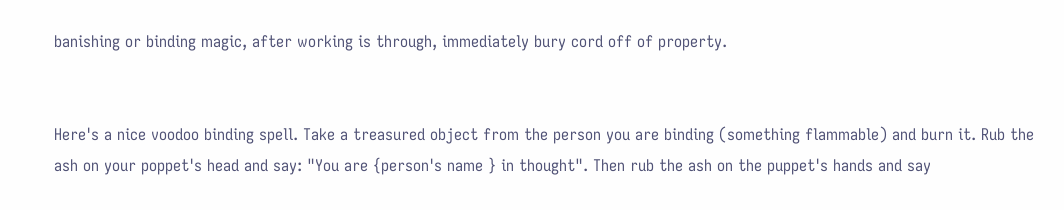banishing or binding magic, after working is through, immediately bury cord off of property.


Here's a nice voodoo binding spell. Take a treasured object from the person you are binding (something flammable) and burn it. Rub the ash on your poppet's head and say: "You are {person's name } in thought". Then rub the ash on the puppet's hands and say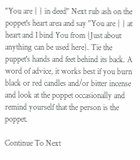"You are { } in deed" Next rub ash on the poppet's heart area and say "You are { } at heart and I bind You from {Just about anything can be used here}. Tie the puppet's hands and feet behind its back. A word of advice, it works best if you burn black or red candles and/or bitter incense and look at the poppet occasionally and remind yourself that the person is the poppet.

Continue To Next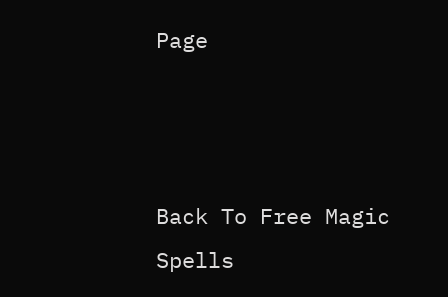Page



Back To Free Magic Spells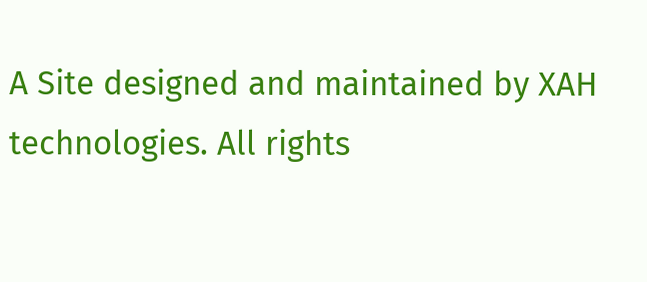A Site designed and maintained by XAH technologies. All rights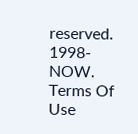reserved. 1998-NOW. Terms Of Use